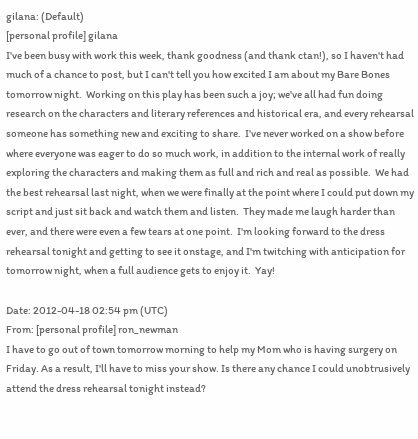gilana: (Default)
[personal profile] gilana
I've been busy with work this week, thank goodness (and thank ctan!), so I haven't had much of a chance to post, but I can't tell you how excited I am about my Bare Bones tomorrow night.  Working on this play has been such a joy; we've all had fun doing research on the characters and literary references and historical era, and every rehearsal someone has something new and exciting to share.  I've never worked on a show before where everyone was eager to do so much work, in addition to the internal work of really exploring the characters and making them as full and rich and real as possible.  We had the best rehearsal last night, when we were finally at the point where I could put down my script and just sit back and watch them and listen.  They made me laugh harder than ever, and there were even a few tears at one point.  I'm looking forward to the dress rehearsal tonight and getting to see it onstage, and I'm twitching with anticipation for tomorrow night, when a full audience gets to enjoy it.  Yay!

Date: 2012-04-18 02:54 pm (UTC)
From: [personal profile] ron_newman
I have to go out of town tomorrow morning to help my Mom who is having surgery on Friday. As a result, I'll have to miss your show. Is there any chance I could unobtrusively attend the dress rehearsal tonight instead?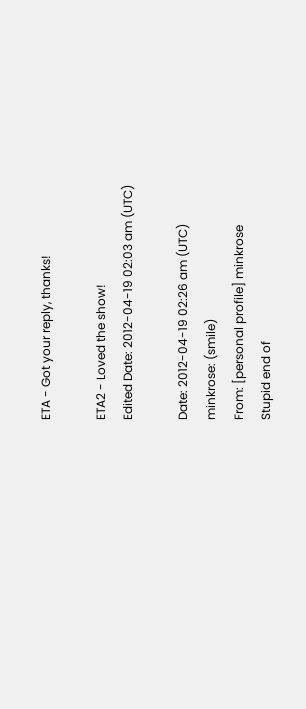ETA - Got your reply, thanks!

ETA2 - Loved the show!
Edited Date: 2012-04-19 02:03 am (UTC)

Date: 2012-04-19 02:26 am (UTC)
minkrose: (smile)
From: [personal profile] minkrose
Stupid end of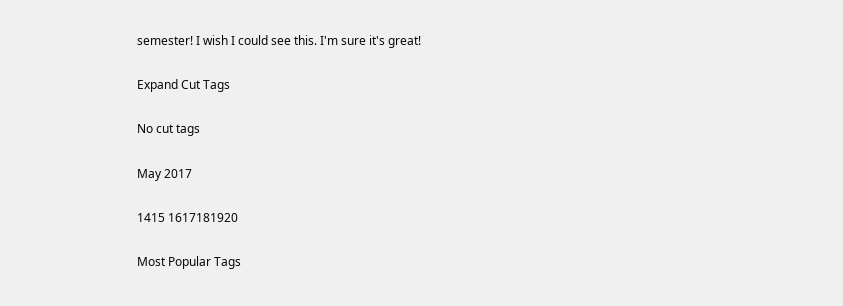semester! I wish I could see this. I'm sure it's great!

Expand Cut Tags

No cut tags

May 2017

1415 1617181920

Most Popular Tags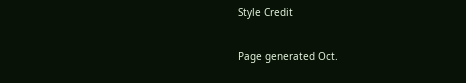Style Credit

Page generated Oct.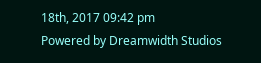18th, 2017 09:42 pm
Powered by Dreamwidth Studios